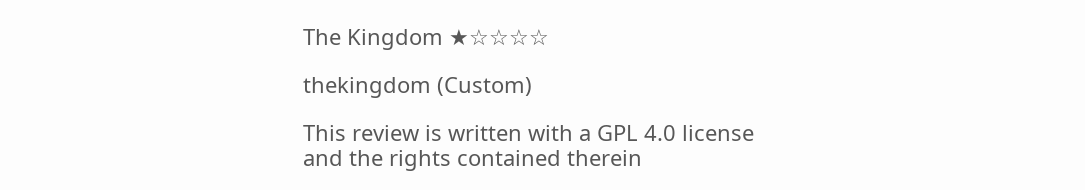The Kingdom ★☆☆☆☆

thekingdom (Custom)

This review is written with a GPL 4.0 license and the rights contained therein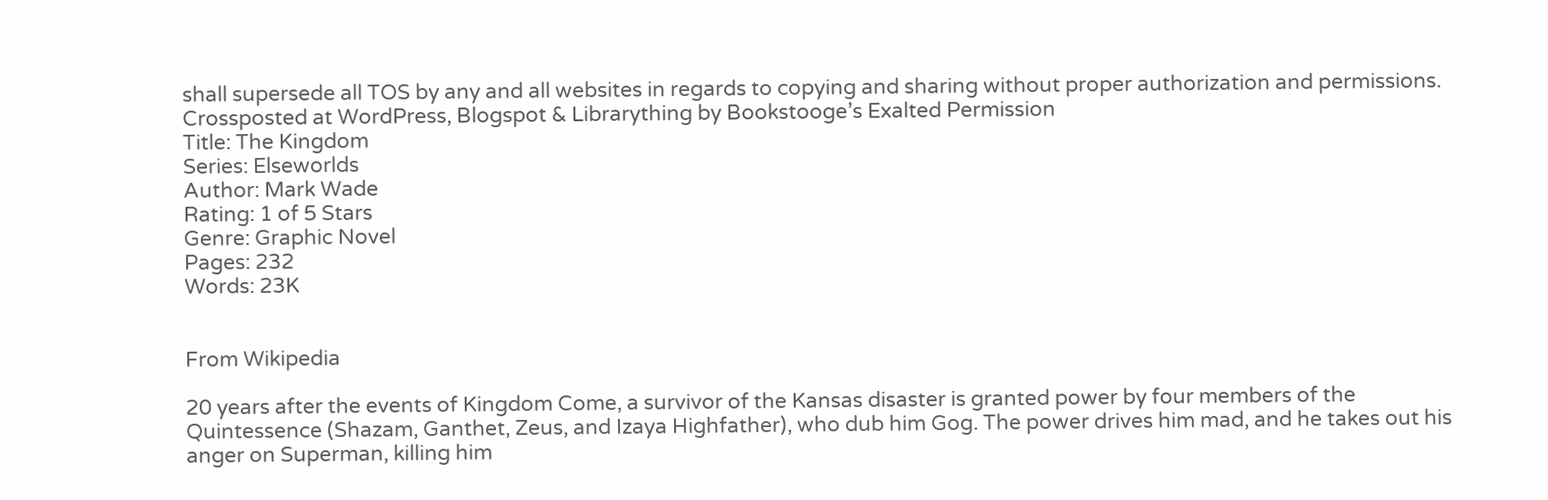shall supersede all TOS by any and all websites in regards to copying and sharing without proper authorization and permissions. Crossposted at WordPress, Blogspot & Librarything by Bookstooge’s Exalted Permission
Title: The Kingdom
Series: Elseworlds
Author: Mark Wade
Rating: 1 of 5 Stars
Genre: Graphic Novel
Pages: 232
Words: 23K


From Wikipedia

20 years after the events of Kingdom Come, a survivor of the Kansas disaster is granted power by four members of the Quintessence (Shazam, Ganthet, Zeus, and Izaya Highfather), who dub him Gog. The power drives him mad, and he takes out his anger on Superman, killing him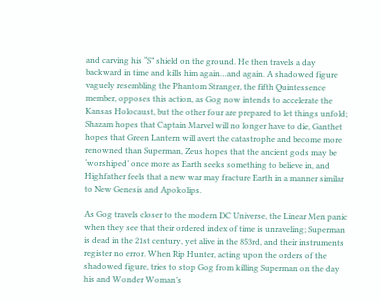and carving his “S” shield on the ground. He then travels a day backward in time and kills him again…and again. A shadowed figure vaguely resembling the Phantom Stranger, the fifth Quintessence member, opposes this action, as Gog now intends to accelerate the Kansas Holocaust, but the other four are prepared to let things unfold; Shazam hopes that Captain Marvel will no longer have to die, Ganthet hopes that Green Lantern will avert the catastrophe and become more renowned than Superman, Zeus hopes that the ancient gods may be ‘worshiped’ once more as Earth seeks something to believe in, and Highfather feels that a new war may fracture Earth in a manner similar to New Genesis and Apokolips.

As Gog travels closer to the modern DC Universe, the Linear Men panic when they see that their ordered index of time is unraveling; Superman is dead in the 21st century, yet alive in the 853rd, and their instruments register no error. When Rip Hunter, acting upon the orders of the shadowed figure, tries to stop Gog from killing Superman on the day his and Wonder Woman’s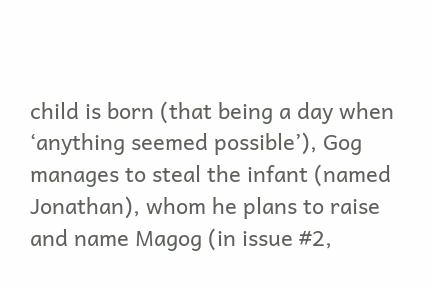child is born (that being a day when ‘anything seemed possible’), Gog manages to steal the infant (named Jonathan), whom he plans to raise and name Magog (in issue #2,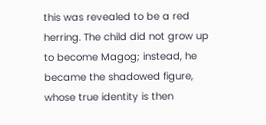this was revealed to be a red herring. The child did not grow up to become Magog; instead, he became the shadowed figure, whose true identity is then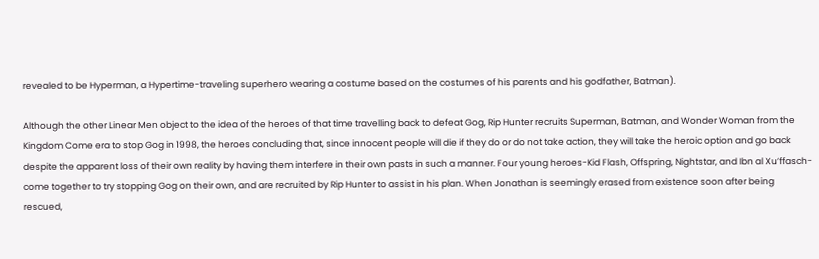revealed to be Hyperman, a Hypertime-traveling superhero wearing a costume based on the costumes of his parents and his godfather, Batman).

Although the other Linear Men object to the idea of the heroes of that time travelling back to defeat Gog, Rip Hunter recruits Superman, Batman, and Wonder Woman from the Kingdom Come era to stop Gog in 1998, the heroes concluding that, since innocent people will die if they do or do not take action, they will take the heroic option and go back despite the apparent loss of their own reality by having them interfere in their own pasts in such a manner. Four young heroes-Kid Flash, Offspring, Nightstar, and Ibn al Xu’ffasch-come together to try stopping Gog on their own, and are recruited by Rip Hunter to assist in his plan. When Jonathan is seemingly erased from existence soon after being rescued,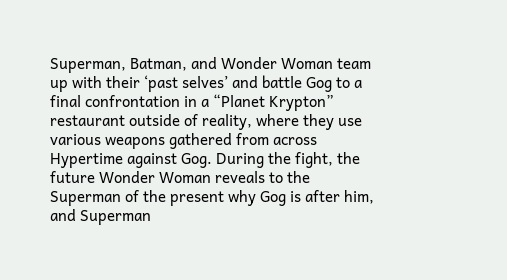Superman, Batman, and Wonder Woman team up with their ‘past selves’ and battle Gog to a final confrontation in a “Planet Krypton” restaurant outside of reality, where they use various weapons gathered from across Hypertime against Gog. During the fight, the future Wonder Woman reveals to the Superman of the present why Gog is after him, and Superman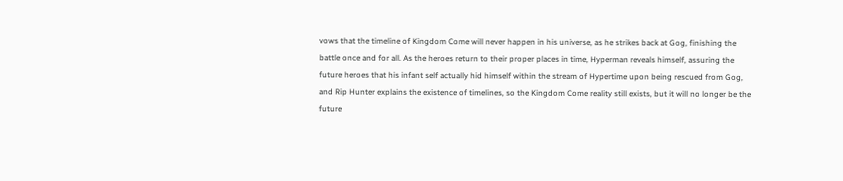vows that the timeline of Kingdom Come will never happen in his universe, as he strikes back at Gog, finishing the battle once and for all. As the heroes return to their proper places in time, Hyperman reveals himself, assuring the future heroes that his infant self actually hid himself within the stream of Hypertime upon being rescued from Gog, and Rip Hunter explains the existence of timelines, so the Kingdom Come reality still exists, but it will no longer be the future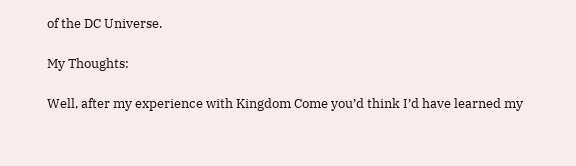of the DC Universe.

My Thoughts:

Well, after my experience with Kingdom Come you’d think I’d have learned my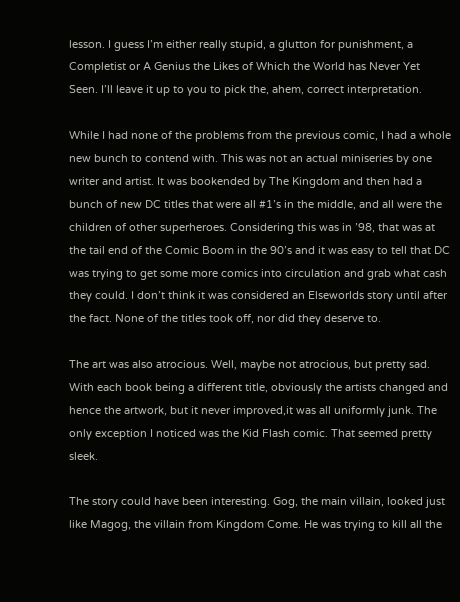lesson. I guess I’m either really stupid, a glutton for punishment, a Completist or A Genius the Likes of Which the World has Never Yet Seen. I’ll leave it up to you to pick the, ahem, correct interpretation.

While I had none of the problems from the previous comic, I had a whole new bunch to contend with. This was not an actual miniseries by one writer and artist. It was bookended by The Kingdom and then had a bunch of new DC titles that were all #1’s in the middle, and all were the children of other superheroes. Considering this was in ’98, that was at the tail end of the Comic Boom in the 90’s and it was easy to tell that DC was trying to get some more comics into circulation and grab what cash they could. I don’t think it was considered an Elseworlds story until after the fact. None of the titles took off, nor did they deserve to.

The art was also atrocious. Well, maybe not atrocious, but pretty sad. With each book being a different title, obviously the artists changed and hence the artwork, but it never improved,it was all uniformly junk. The only exception I noticed was the Kid Flash comic. That seemed pretty sleek.

The story could have been interesting. Gog, the main villain, looked just like Magog, the villain from Kingdom Come. He was trying to kill all the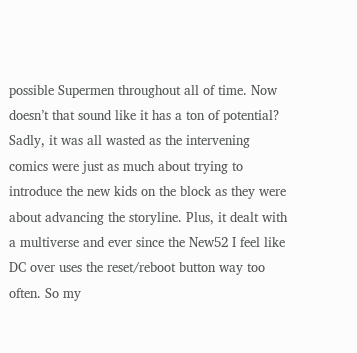possible Supermen throughout all of time. Now doesn’t that sound like it has a ton of potential? Sadly, it was all wasted as the intervening comics were just as much about trying to introduce the new kids on the block as they were about advancing the storyline. Plus, it dealt with a multiverse and ever since the New52 I feel like DC over uses the reset/reboot button way too often. So my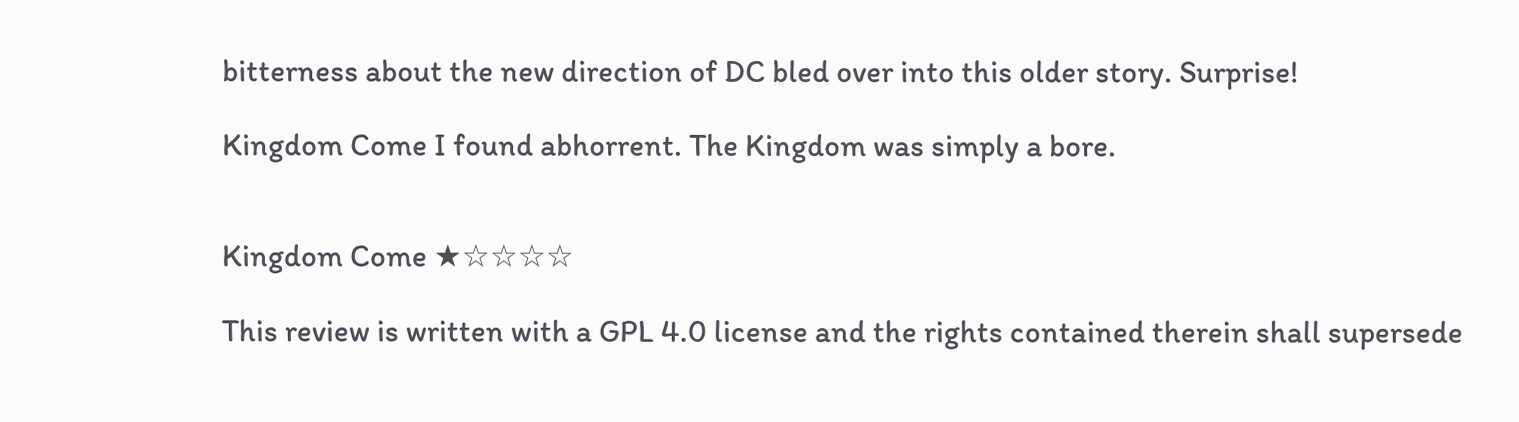bitterness about the new direction of DC bled over into this older story. Surprise!

Kingdom Come I found abhorrent. The Kingdom was simply a bore.


Kingdom Come ★☆☆☆☆

This review is written with a GPL 4.0 license and the rights contained therein shall supersede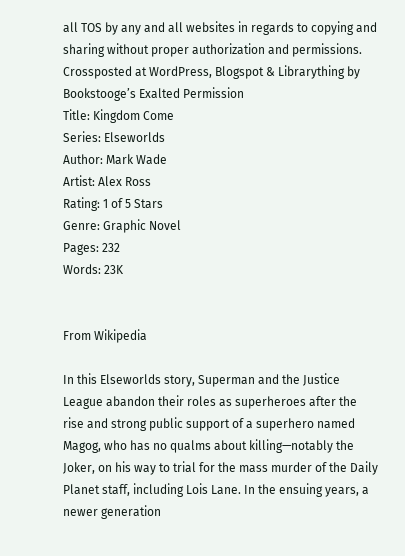all TOS by any and all websites in regards to copying and sharing without proper authorization and permissions. Crossposted at WordPress, Blogspot & Librarything by Bookstooge’s Exalted Permission
Title: Kingdom Come
Series: Elseworlds
Author: Mark Wade
Artist: Alex Ross
Rating: 1 of 5 Stars
Genre: Graphic Novel
Pages: 232
Words: 23K


From Wikipedia

In this Elseworlds story, Superman and the Justice League abandon their roles as superheroes after the rise and strong public support of a superhero named Magog, who has no qualms about killing—notably the Joker, on his way to trial for the mass murder of the Daily Planet staff, including Lois Lane. In the ensuing years, a newer generation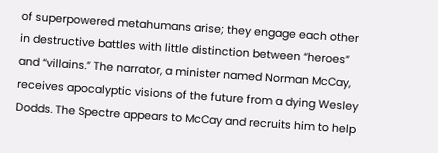of superpowered metahumans arise; they engage each other in destructive battles with little distinction between “heroes” and “villains.” The narrator, a minister named Norman McCay, receives apocalyptic visions of the future from a dying Wesley Dodds. The Spectre appears to McCay and recruits him to help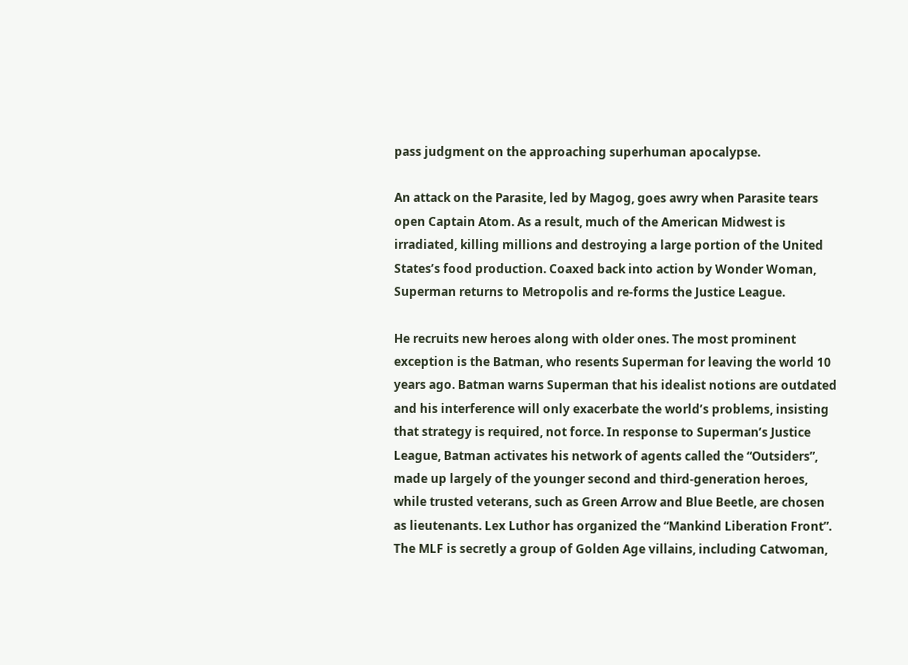pass judgment on the approaching superhuman apocalypse.

An attack on the Parasite, led by Magog, goes awry when Parasite tears open Captain Atom. As a result, much of the American Midwest is irradiated, killing millions and destroying a large portion of the United States’s food production. Coaxed back into action by Wonder Woman, Superman returns to Metropolis and re-forms the Justice League.

He recruits new heroes along with older ones. The most prominent exception is the Batman, who resents Superman for leaving the world 10 years ago. Batman warns Superman that his idealist notions are outdated and his interference will only exacerbate the world’s problems, insisting that strategy is required, not force. In response to Superman’s Justice League, Batman activates his network of agents called the “Outsiders”, made up largely of the younger second and third-generation heroes, while trusted veterans, such as Green Arrow and Blue Beetle, are chosen as lieutenants. Lex Luthor has organized the “Mankind Liberation Front”. The MLF is secretly a group of Golden Age villains, including Catwoman,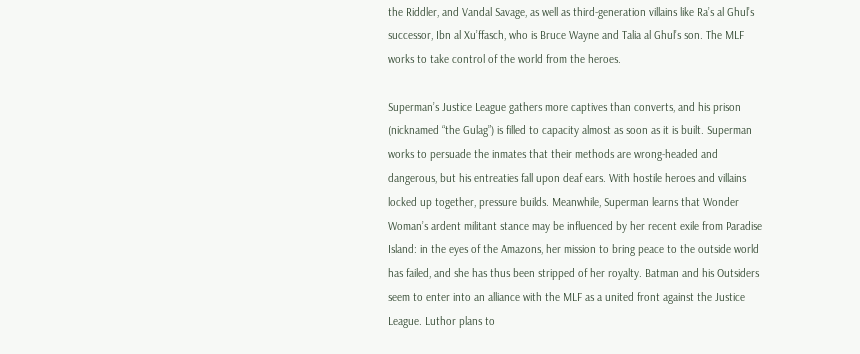the Riddler, and Vandal Savage, as well as third-generation villains like Ra’s al Ghul’s successor, Ibn al Xu’ffasch, who is Bruce Wayne and Talia al Ghul’s son. The MLF works to take control of the world from the heroes.

Superman’s Justice League gathers more captives than converts, and his prison (nicknamed “the Gulag”) is filled to capacity almost as soon as it is built. Superman works to persuade the inmates that their methods are wrong-headed and dangerous, but his entreaties fall upon deaf ears. With hostile heroes and villains locked up together, pressure builds. Meanwhile, Superman learns that Wonder Woman’s ardent militant stance may be influenced by her recent exile from Paradise Island: in the eyes of the Amazons, her mission to bring peace to the outside world has failed, and she has thus been stripped of her royalty. Batman and his Outsiders seem to enter into an alliance with the MLF as a united front against the Justice League. Luthor plans to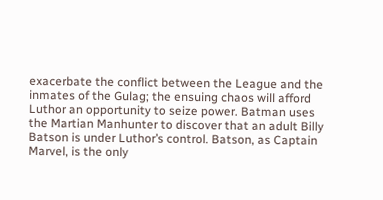exacerbate the conflict between the League and the inmates of the Gulag; the ensuing chaos will afford Luthor an opportunity to seize power. Batman uses the Martian Manhunter to discover that an adult Billy Batson is under Luthor’s control. Batson, as Captain Marvel, is the only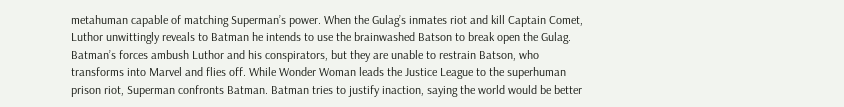metahuman capable of matching Superman’s power. When the Gulag’s inmates riot and kill Captain Comet, Luthor unwittingly reveals to Batman he intends to use the brainwashed Batson to break open the Gulag. Batman’s forces ambush Luthor and his conspirators, but they are unable to restrain Batson, who transforms into Marvel and flies off. While Wonder Woman leads the Justice League to the superhuman prison riot, Superman confronts Batman. Batman tries to justify inaction, saying the world would be better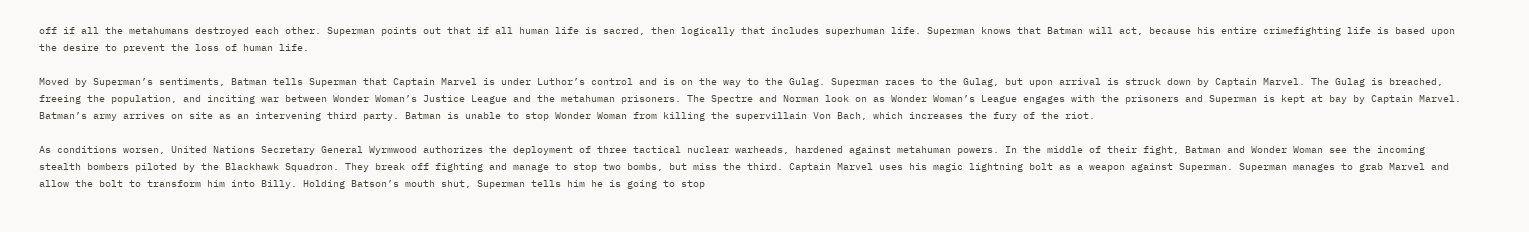off if all the metahumans destroyed each other. Superman points out that if all human life is sacred, then logically that includes superhuman life. Superman knows that Batman will act, because his entire crimefighting life is based upon the desire to prevent the loss of human life.

Moved by Superman’s sentiments, Batman tells Superman that Captain Marvel is under Luthor’s control and is on the way to the Gulag. Superman races to the Gulag, but upon arrival is struck down by Captain Marvel. The Gulag is breached, freeing the population, and inciting war between Wonder Woman’s Justice League and the metahuman prisoners. The Spectre and Norman look on as Wonder Woman’s League engages with the prisoners and Superman is kept at bay by Captain Marvel. Batman’s army arrives on site as an intervening third party. Batman is unable to stop Wonder Woman from killing the supervillain Von Bach, which increases the fury of the riot.

As conditions worsen, United Nations Secretary General Wyrmwood authorizes the deployment of three tactical nuclear warheads, hardened against metahuman powers. In the middle of their fight, Batman and Wonder Woman see the incoming stealth bombers piloted by the Blackhawk Squadron. They break off fighting and manage to stop two bombs, but miss the third. Captain Marvel uses his magic lightning bolt as a weapon against Superman. Superman manages to grab Marvel and allow the bolt to transform him into Billy. Holding Batson’s mouth shut, Superman tells him he is going to stop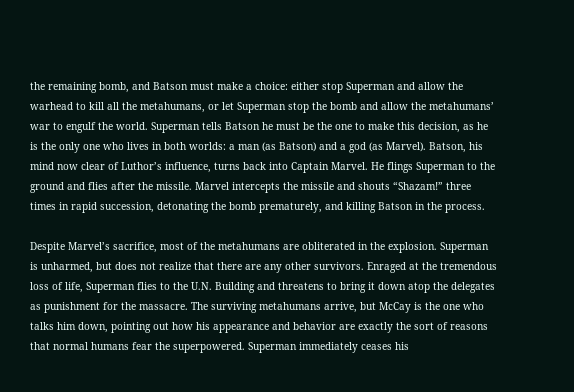the remaining bomb, and Batson must make a choice: either stop Superman and allow the warhead to kill all the metahumans, or let Superman stop the bomb and allow the metahumans’ war to engulf the world. Superman tells Batson he must be the one to make this decision, as he is the only one who lives in both worlds: a man (as Batson) and a god (as Marvel). Batson, his mind now clear of Luthor’s influence, turns back into Captain Marvel. He flings Superman to the ground and flies after the missile. Marvel intercepts the missile and shouts “Shazam!” three times in rapid succession, detonating the bomb prematurely, and killing Batson in the process.

Despite Marvel’s sacrifice, most of the metahumans are obliterated in the explosion. Superman is unharmed, but does not realize that there are any other survivors. Enraged at the tremendous loss of life, Superman flies to the U.N. Building and threatens to bring it down atop the delegates as punishment for the massacre. The surviving metahumans arrive, but McCay is the one who talks him down, pointing out how his appearance and behavior are exactly the sort of reasons that normal humans fear the superpowered. Superman immediately ceases his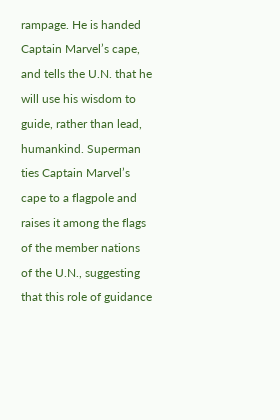rampage. He is handed Captain Marvel’s cape, and tells the U.N. that he will use his wisdom to guide, rather than lead, humankind. Superman ties Captain Marvel’s cape to a flagpole and raises it among the flags of the member nations of the U.N., suggesting that this role of guidance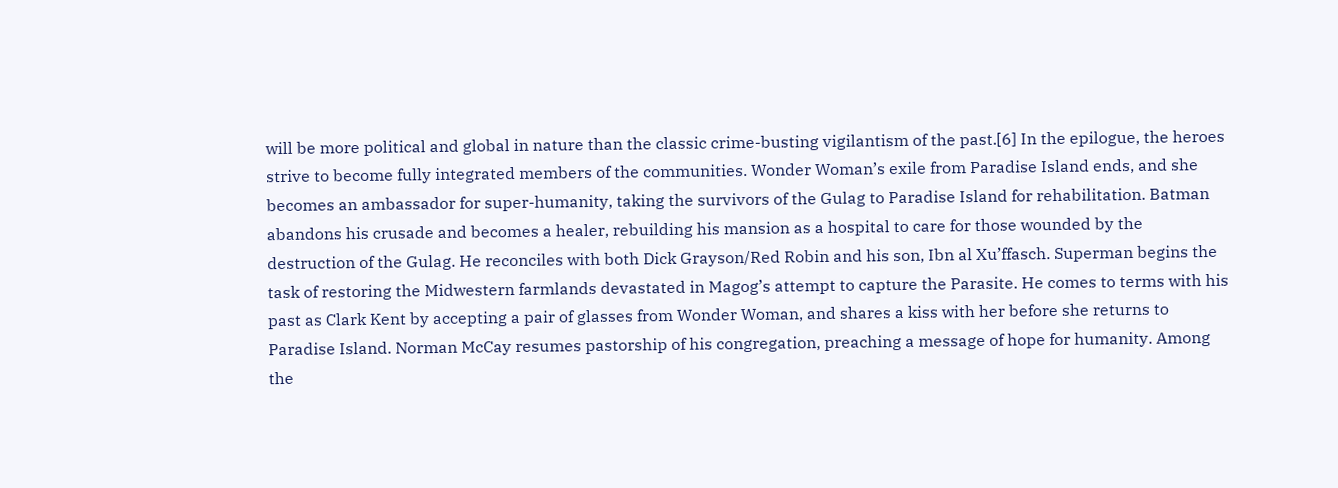will be more political and global in nature than the classic crime-busting vigilantism of the past.[6] In the epilogue, the heroes strive to become fully integrated members of the communities. Wonder Woman’s exile from Paradise Island ends, and she becomes an ambassador for super-humanity, taking the survivors of the Gulag to Paradise Island for rehabilitation. Batman abandons his crusade and becomes a healer, rebuilding his mansion as a hospital to care for those wounded by the destruction of the Gulag. He reconciles with both Dick Grayson/Red Robin and his son, Ibn al Xu’ffasch. Superman begins the task of restoring the Midwestern farmlands devastated in Magog’s attempt to capture the Parasite. He comes to terms with his past as Clark Kent by accepting a pair of glasses from Wonder Woman, and shares a kiss with her before she returns to Paradise Island. Norman McCay resumes pastorship of his congregation, preaching a message of hope for humanity. Among the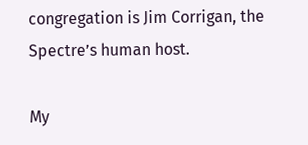congregation is Jim Corrigan, the Spectre’s human host.

My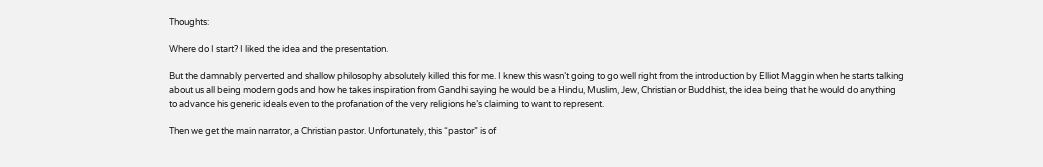Thoughts:

Where do I start? I liked the idea and the presentation.

But the damnably perverted and shallow philosophy absolutely killed this for me. I knew this wasn’t going to go well right from the introduction by Elliot Maggin when he starts talking about us all being modern gods and how he takes inspiration from Gandhi saying he would be a Hindu, Muslim, Jew, Christian or Buddhist, the idea being that he would do anything to advance his generic ideals even to the profanation of the very religions he’s claiming to want to represent.

Then we get the main narrator, a Christian pastor. Unfortunately, this “pastor” is of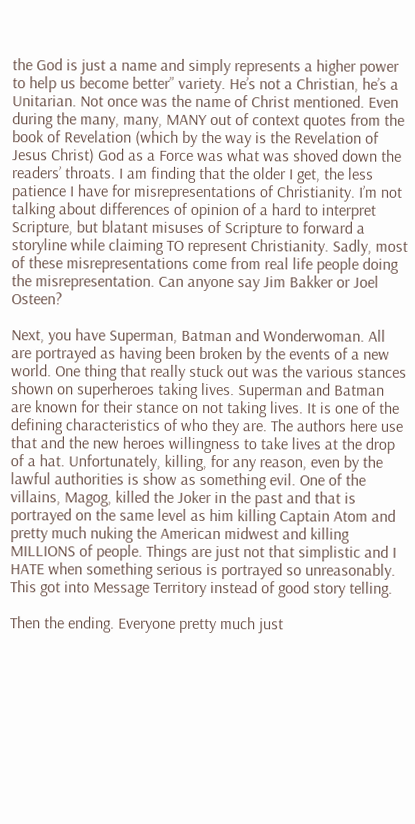the God is just a name and simply represents a higher power to help us become better” variety. He’s not a Christian, he’s a Unitarian. Not once was the name of Christ mentioned. Even during the many, many, MANY out of context quotes from the book of Revelation (which by the way is the Revelation of Jesus Christ) God as a Force was what was shoved down the readers’ throats. I am finding that the older I get, the less patience I have for misrepresentations of Christianity. I’m not talking about differences of opinion of a hard to interpret Scripture, but blatant misuses of Scripture to forward a storyline while claiming TO represent Christianity. Sadly, most of these misrepresentations come from real life people doing the misrepresentation. Can anyone say Jim Bakker or Joel Osteen?

Next, you have Superman, Batman and Wonderwoman. All are portrayed as having been broken by the events of a new world. One thing that really stuck out was the various stances shown on superheroes taking lives. Superman and Batman are known for their stance on not taking lives. It is one of the defining characteristics of who they are. The authors here use that and the new heroes willingness to take lives at the drop of a hat. Unfortunately, killing, for any reason, even by the lawful authorities is show as something evil. One of the villains, Magog, killed the Joker in the past and that is portrayed on the same level as him killing Captain Atom and pretty much nuking the American midwest and killing MILLIONS of people. Things are just not that simplistic and I HATE when something serious is portrayed so unreasonably. This got into Message Territory instead of good story telling.

Then the ending. Everyone pretty much just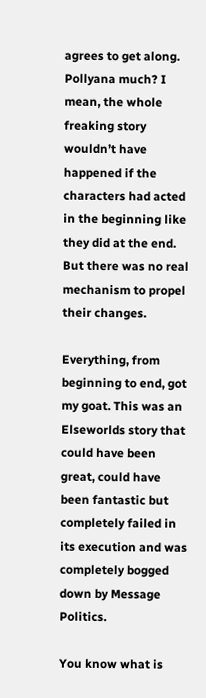agrees to get along. Pollyana much? I mean, the whole freaking story wouldn’t have happened if the characters had acted in the beginning like they did at the end. But there was no real mechanism to propel their changes.

Everything, from beginning to end, got my goat. This was an Elseworlds story that could have been great, could have been fantastic but completely failed in its execution and was completely bogged down by Message Politics.

You know what is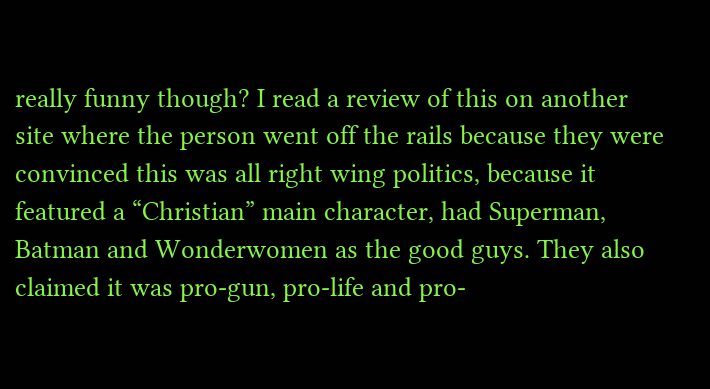really funny though? I read a review of this on another site where the person went off the rails because they were convinced this was all right wing politics, because it featured a “Christian” main character, had Superman, Batman and Wonderwomen as the good guys. They also claimed it was pro-gun, pro-life and pro-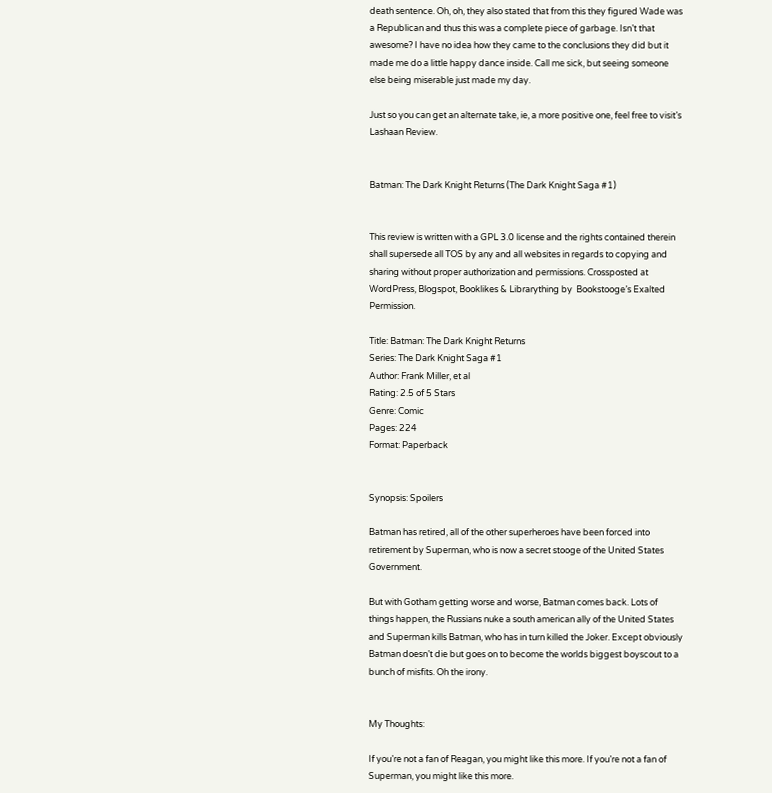death sentence. Oh, oh, they also stated that from this they figured Wade was a Republican and thus this was a complete piece of garbage. Isn’t that awesome? I have no idea how they came to the conclusions they did but it made me do a little happy dance inside. Call me sick, but seeing someone else being miserable just made my day.

Just so you can get an alternate take, ie, a more positive one, feel free to visit’s Lashaan Review.


Batman: The Dark Knight Returns (The Dark Knight Saga #1)


This review is written with a GPL 3.0 license and the rights contained therein shall supersede all TOS by any and all websites in regards to copying and sharing without proper authorization and permissions. Crossposted at WordPress, Blogspot, Booklikes & Librarything by  Bookstooge’s Exalted Permission.

Title: Batman: The Dark Knight Returns
Series: The Dark Knight Saga #1
Author: Frank Miller, et al
Rating: 2.5 of 5 Stars
Genre: Comic
Pages: 224
Format: Paperback


Synopsis: Spoilers

Batman has retired, all of the other superheroes have been forced into retirement by Superman, who is now a secret stooge of the United States Government.

But with Gotham getting worse and worse, Batman comes back. Lots of things happen, the Russians nuke a south american ally of the United States and Superman kills Batman, who has in turn killed the Joker. Except obviously Batman doesn’t die but goes on to become the worlds biggest boyscout to a bunch of misfits. Oh the irony.


My Thoughts:

If you’re not a fan of Reagan, you might like this more. If you’re not a fan of Superman, you might like this more.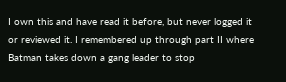I own this and have read it before, but never logged it or reviewed it. I remembered up through part II where Batman takes down a gang leader to stop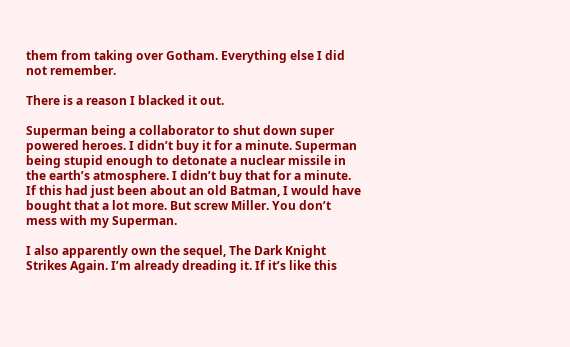them from taking over Gotham. Everything else I did not remember.

There is a reason I blacked it out.

Superman being a collaborator to shut down super powered heroes. I didn’t buy it for a minute. Superman being stupid enough to detonate a nuclear missile in the earth’s atmosphere. I didn’t buy that for a minute. If this had just been about an old Batman, I would have bought that a lot more. But screw Miller. You don’t mess with my Superman.

I also apparently own the sequel, The Dark Knight Strikes Again. I’m already dreading it. If it’s like this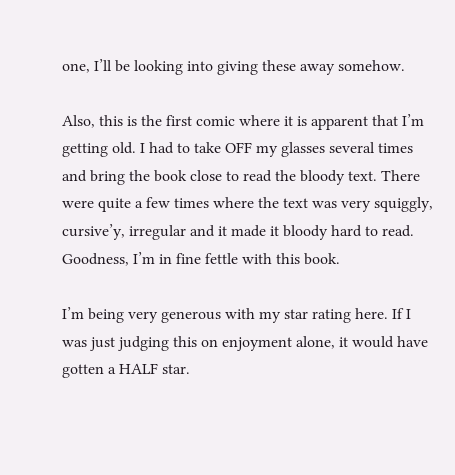one, I’ll be looking into giving these away somehow.

Also, this is the first comic where it is apparent that I’m getting old. I had to take OFF my glasses several times and bring the book close to read the bloody text. There were quite a few times where the text was very squiggly, cursive’y, irregular and it made it bloody hard to read. Goodness, I’m in fine fettle with this book.

I’m being very generous with my star rating here. If I was just judging this on enjoyment alone, it would have gotten a HALF star.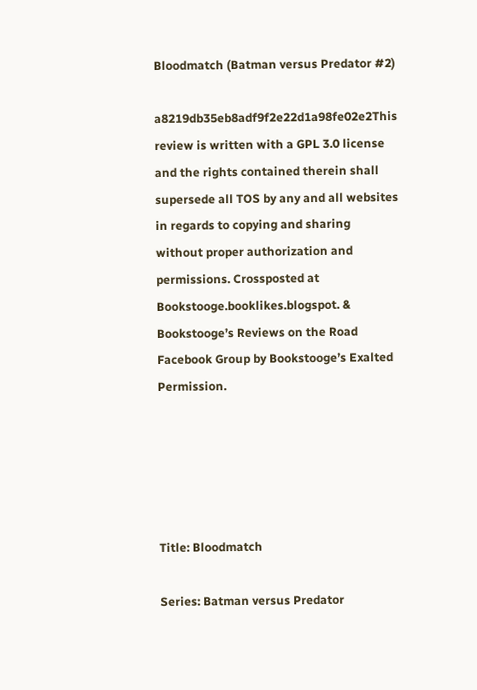Bloodmatch (Batman versus Predator #2)

a8219db35eb8adf9f2e22d1a98fe02e2This review is written with a GPL 3.0 license and the rights contained therein shall supersede all TOS by any and all websites in regards to copying and sharing without proper authorization and permissions. Crossposted at Bookstooge.booklikes.blogspot. & Bookstooge’s Reviews on the Road Facebook Group by Bookstooge’s Exalted Permission.





Title: Bloodmatch

Series: Batman versus Predator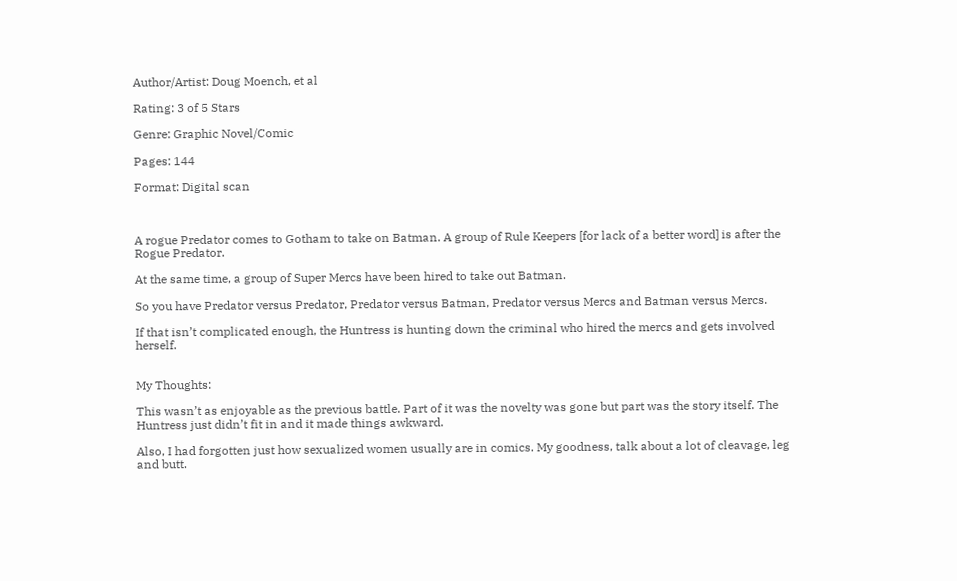Author/Artist: Doug Moench, et al

Rating: 3 of 5 Stars

Genre: Graphic Novel/Comic

Pages: 144

Format: Digital scan



A rogue Predator comes to Gotham to take on Batman. A group of Rule Keepers [for lack of a better word] is after the Rogue Predator.

At the same time, a group of Super Mercs have been hired to take out Batman.

So you have Predator versus Predator, Predator versus Batman, Predator versus Mercs and Batman versus Mercs.

If that isn’t complicated enough, the Huntress is hunting down the criminal who hired the mercs and gets involved herself.


My Thoughts:

This wasn’t as enjoyable as the previous battle. Part of it was the novelty was gone but part was the story itself. The Huntress just didn’t fit in and it made things awkward.

Also, I had forgotten just how sexualized women usually are in comics. My goodness, talk about a lot of cleavage, leg and butt.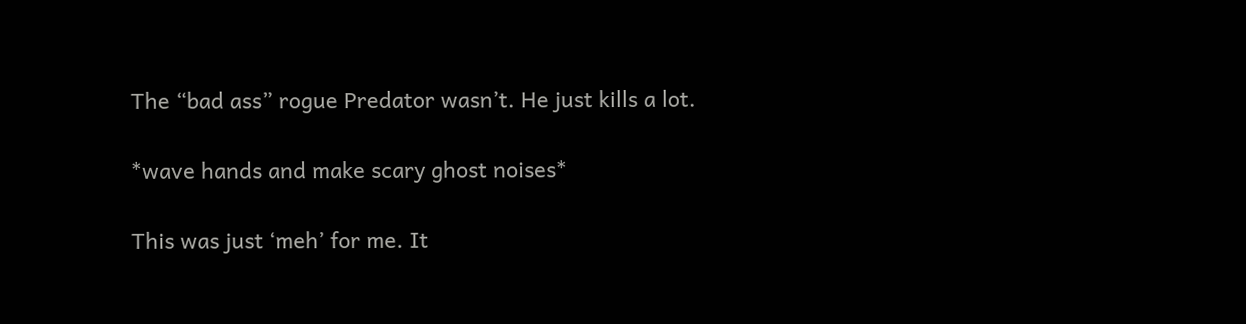The “bad ass” rogue Predator wasn’t. He just kills a lot.

*wave hands and make scary ghost noises*

This was just ‘meh’ for me. It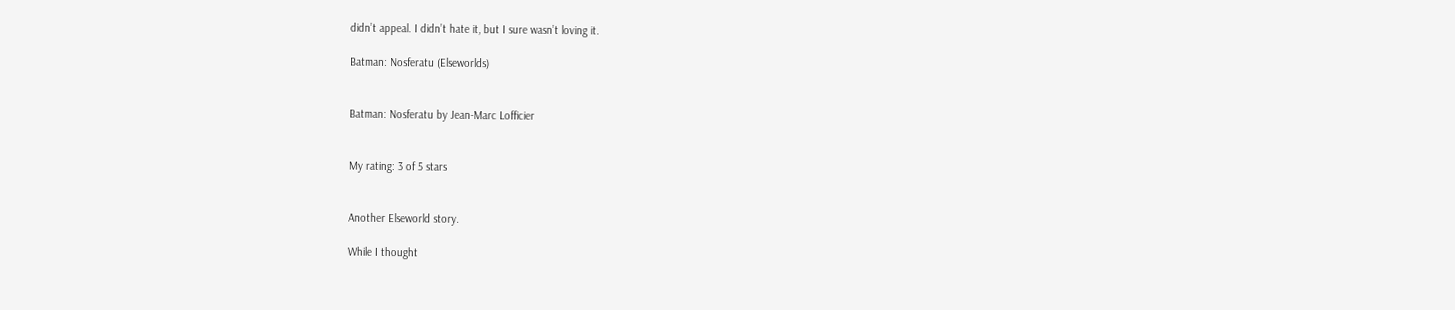didn’t appeal. I didn’t hate it, but I sure wasn’t loving it.

Batman: Nosferatu (Elseworlds)


Batman: Nosferatu by Jean-Marc Lofficier


My rating: 3 of 5 stars


Another Elseworld story.

While I thought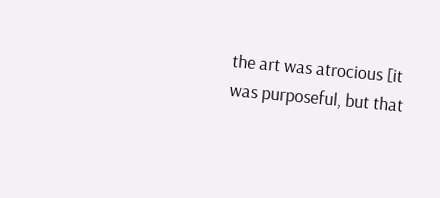the art was atrocious [it was purposeful, but that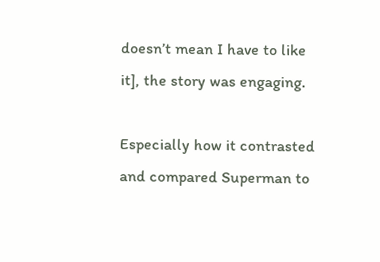doesn’t mean I have to like it], the story was engaging.

Especially how it contrasted and compared Superman to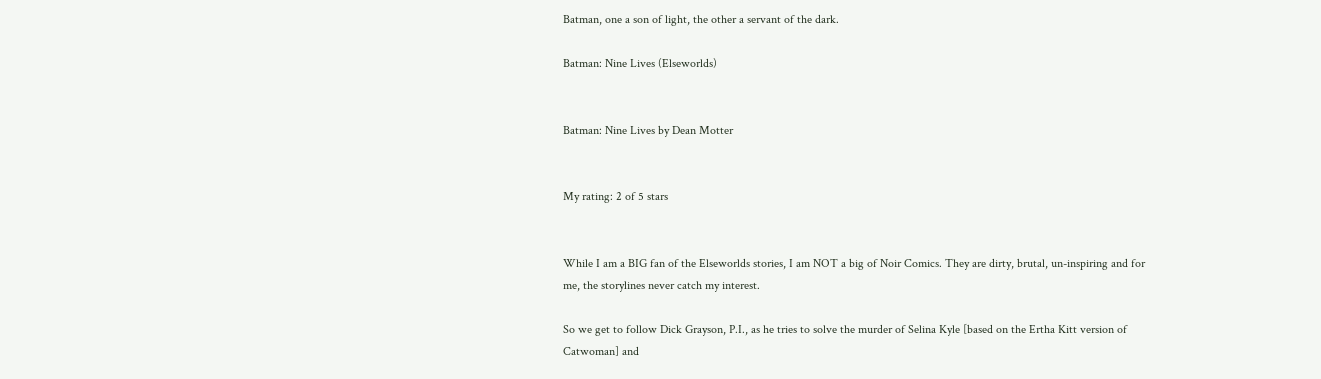Batman, one a son of light, the other a servant of the dark.

Batman: Nine Lives (Elseworlds)


Batman: Nine Lives by Dean Motter


My rating: 2 of 5 stars


While I am a BIG fan of the Elseworlds stories, I am NOT a big of Noir Comics. They are dirty, brutal, un-inspiring and for me, the storylines never catch my interest.

So we get to follow Dick Grayson, P.I., as he tries to solve the murder of Selina Kyle [based on the Ertha Kitt version of Catwoman] and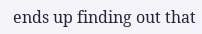ends up finding out that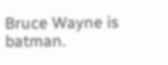Bruce Wayne is batman.